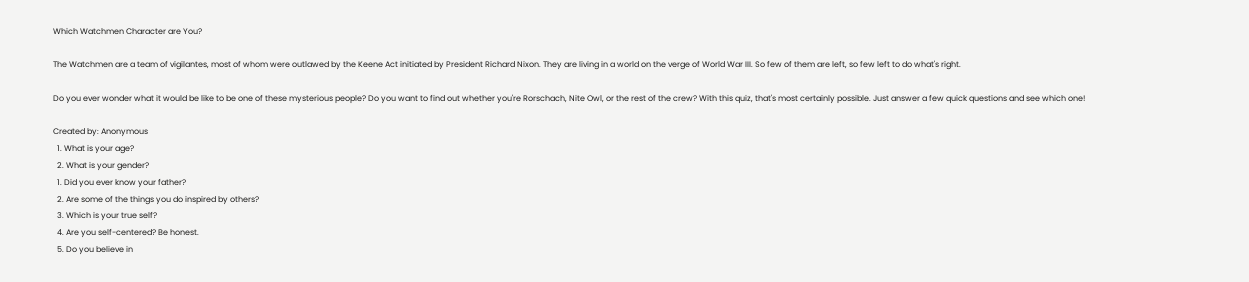Which Watchmen Character are You?

The Watchmen are a team of vigilantes, most of whom were outlawed by the Keene Act initiated by President Richard Nixon. They are living in a world on the verge of World War III. So few of them are left, so few left to do what's right.

Do you ever wonder what it would be like to be one of these mysterious people? Do you want to find out whether you're Rorschach, Nite Owl, or the rest of the crew? With this quiz, that's most certainly possible. Just answer a few quick questions and see which one!

Created by: Anonymous
  1. What is your age?
  2. What is your gender?
  1. Did you ever know your father?
  2. Are some of the things you do inspired by others?
  3. Which is your true self?
  4. Are you self-centered? Be honest.
  5. Do you believe in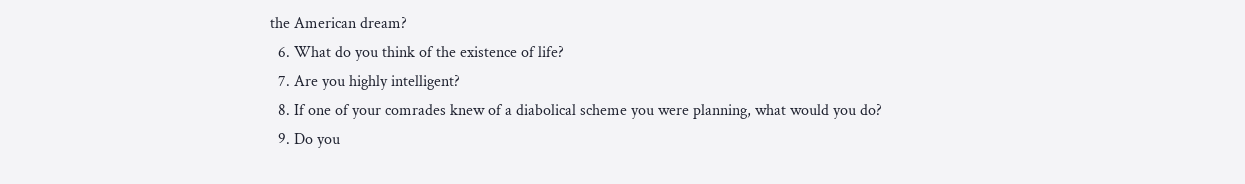the American dream?
  6. What do you think of the existence of life?
  7. Are you highly intelligent?
  8. If one of your comrades knew of a diabolical scheme you were planning, what would you do?
  9. Do you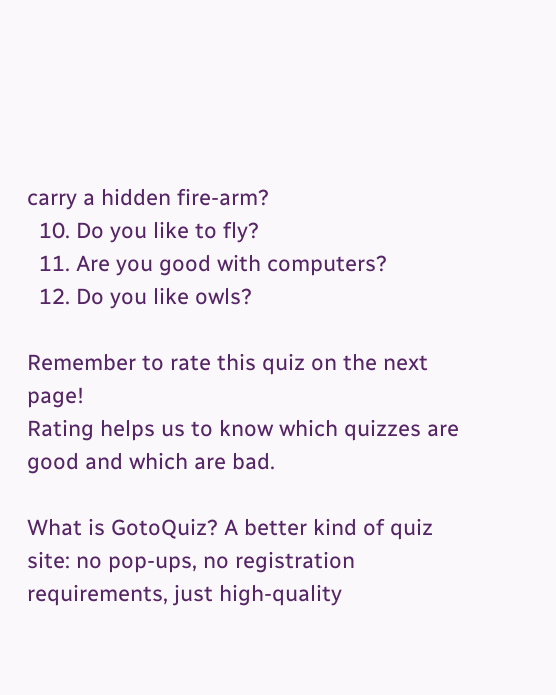carry a hidden fire-arm?
  10. Do you like to fly?
  11. Are you good with computers?
  12. Do you like owls?

Remember to rate this quiz on the next page!
Rating helps us to know which quizzes are good and which are bad.

What is GotoQuiz? A better kind of quiz site: no pop-ups, no registration requirements, just high-quality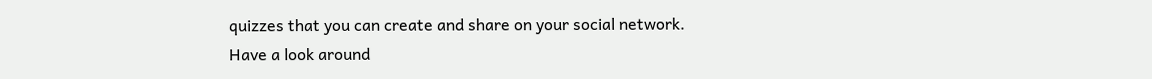quizzes that you can create and share on your social network. Have a look around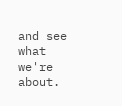and see what we're about.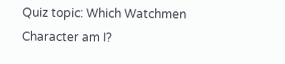Quiz topic: Which Watchmen Character am I?